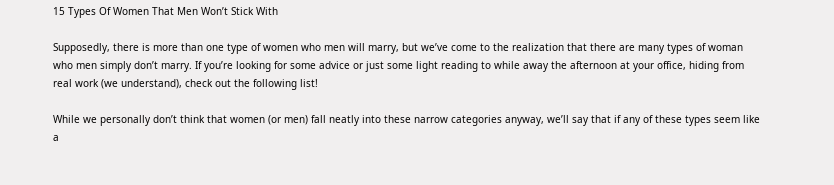15 Types Of Women That Men Won’t Stick With

Supposedly, there is more than one type of women who men will marry, but we’ve come to the realization that there are many types of woman who men simply don’t marry. If you’re looking for some advice or just some light reading to while away the afternoon at your office, hiding from real work (we understand), check out the following list!

While we personally don’t think that women (or men) fall neatly into these narrow categories anyway, we’ll say that if any of these types seem like a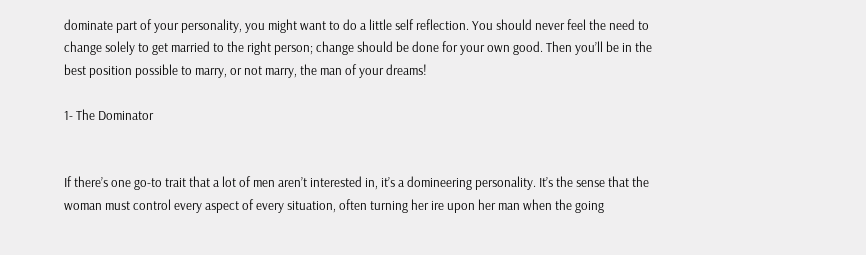dominate part of your personality, you might want to do a little self reflection. You should never feel the need to change solely to get married to the right person; change should be done for your own good. Then you’ll be in the best position possible to marry, or not marry, the man of your dreams!

1- The Dominator


If there’s one go-to trait that a lot of men aren’t interested in, it’s a domineering personality. It’s the sense that the woman must control every aspect of every situation, often turning her ire upon her man when the going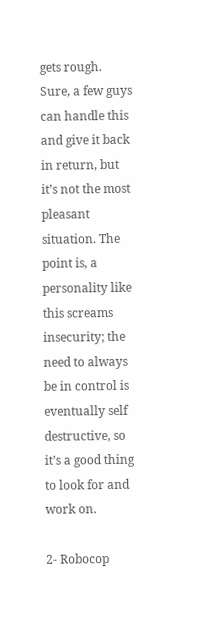gets rough. Sure, a few guys can handle this and give it back in return, but it’s not the most pleasant situation. The point is, a personality like this screams insecurity; the need to always be in control is eventually self destructive, so it’s a good thing to look for and work on.

2- Robocop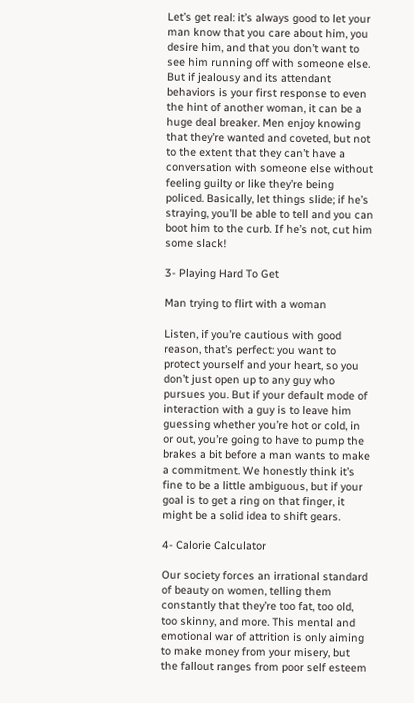Let’s get real: it’s always good to let your man know that you care about him, you desire him, and that you don’t want to see him running off with someone else. But if jealousy and its attendant behaviors is your first response to even the hint of another woman, it can be a huge deal breaker. Men enjoy knowing that they’re wanted and coveted, but not to the extent that they can’t have a conversation with someone else without feeling guilty or like they’re being policed. Basically, let things slide; if he’s straying, you’ll be able to tell and you can boot him to the curb. If he’s not, cut him some slack!

3- Playing Hard To Get

Man trying to flirt with a woman

Listen, if you’re cautious with good reason, that’s perfect: you want to protect yourself and your heart, so you don’t just open up to any guy who pursues you. But if your default mode of interaction with a guy is to leave him guessing whether you’re hot or cold, in or out, you’re going to have to pump the brakes a bit before a man wants to make a commitment. We honestly think it’s fine to be a little ambiguous, but if your goal is to get a ring on that finger, it might be a solid idea to shift gears.

4- Calorie Calculator

Our society forces an irrational standard of beauty on women, telling them constantly that they’re too fat, too old, too skinny, and more. This mental and emotional war of attrition is only aiming to make money from your misery, but the fallout ranges from poor self esteem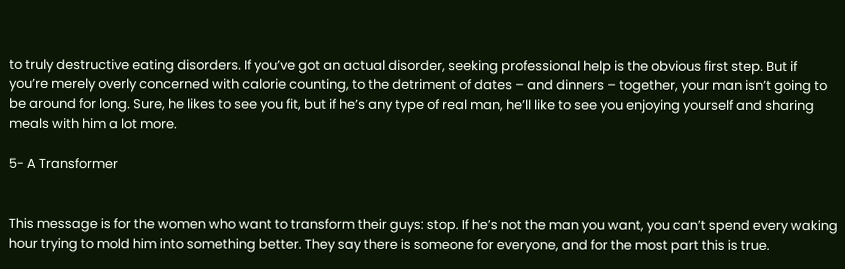to truly destructive eating disorders. If you’ve got an actual disorder, seeking professional help is the obvious first step. But if you’re merely overly concerned with calorie counting, to the detriment of dates – and dinners – together, your man isn’t going to be around for long. Sure, he likes to see you fit, but if he’s any type of real man, he’ll like to see you enjoying yourself and sharing meals with him a lot more.

5- A Transformer


This message is for the women who want to transform their guys: stop. If he’s not the man you want, you can’t spend every waking hour trying to mold him into something better. They say there is someone for everyone, and for the most part this is true.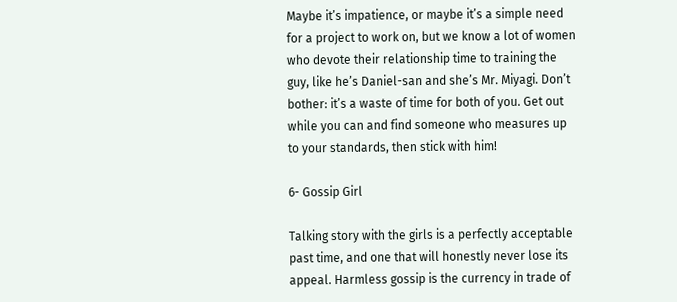Maybe it’s impatience, or maybe it’s a simple need for a project to work on, but we know a lot of women who devote their relationship time to training the guy, like he’s Daniel-san and she’s Mr. Miyagi. Don’t bother: it’s a waste of time for both of you. Get out while you can and find someone who measures up to your standards, then stick with him!

6- Gossip Girl

Talking story with the girls is a perfectly acceptable past time, and one that will honestly never lose its appeal. Harmless gossip is the currency in trade of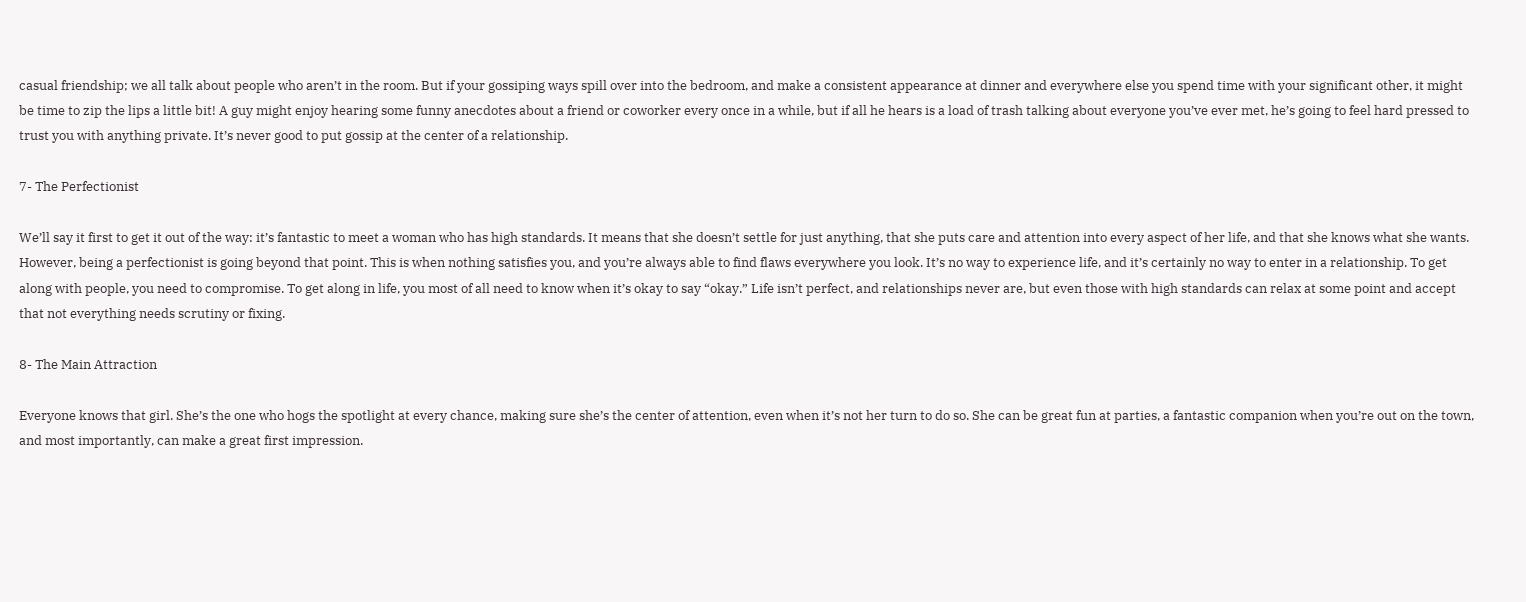casual friendship; we all talk about people who aren’t in the room. But if your gossiping ways spill over into the bedroom, and make a consistent appearance at dinner and everywhere else you spend time with your significant other, it might be time to zip the lips a little bit! A guy might enjoy hearing some funny anecdotes about a friend or coworker every once in a while, but if all he hears is a load of trash talking about everyone you’ve ever met, he’s going to feel hard pressed to trust you with anything private. It’s never good to put gossip at the center of a relationship.

7- The Perfectionist

We’ll say it first to get it out of the way: it’s fantastic to meet a woman who has high standards. It means that she doesn’t settle for just anything, that she puts care and attention into every aspect of her life, and that she knows what she wants. However, being a perfectionist is going beyond that point. This is when nothing satisfies you, and you’re always able to find flaws everywhere you look. It’s no way to experience life, and it’s certainly no way to enter in a relationship. To get along with people, you need to compromise. To get along in life, you most of all need to know when it’s okay to say “okay.” Life isn’t perfect, and relationships never are, but even those with high standards can relax at some point and accept that not everything needs scrutiny or fixing.

8- The Main Attraction

Everyone knows that girl. She’s the one who hogs the spotlight at every chance, making sure she’s the center of attention, even when it’s not her turn to do so. She can be great fun at parties, a fantastic companion when you’re out on the town, and most importantly, can make a great first impression.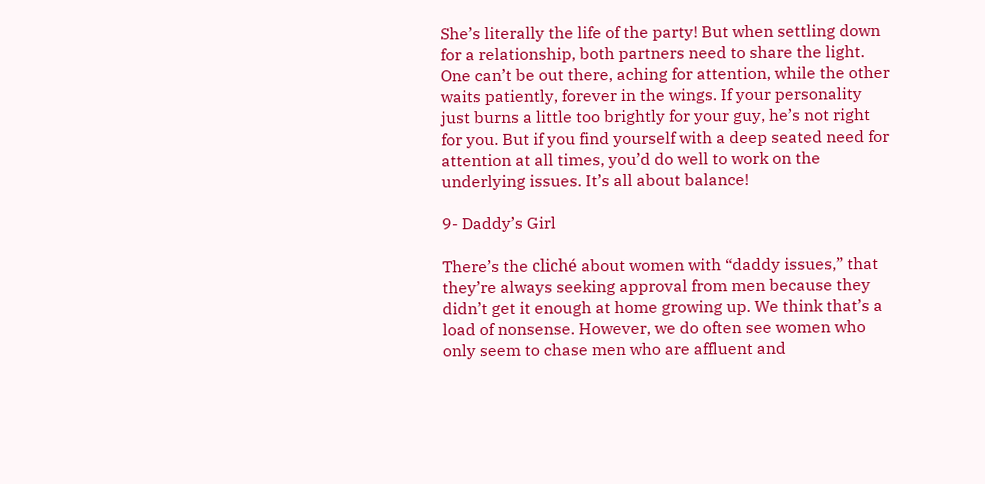She’s literally the life of the party! But when settling down for a relationship, both partners need to share the light. One can’t be out there, aching for attention, while the other waits patiently, forever in the wings. If your personality just burns a little too brightly for your guy, he’s not right for you. But if you find yourself with a deep seated need for attention at all times, you’d do well to work on the underlying issues. It’s all about balance!

9- Daddy’s Girl

There’s the cliché about women with “daddy issues,” that they’re always seeking approval from men because they didn’t get it enough at home growing up. We think that’s a load of nonsense. However, we do often see women who only seem to chase men who are affluent and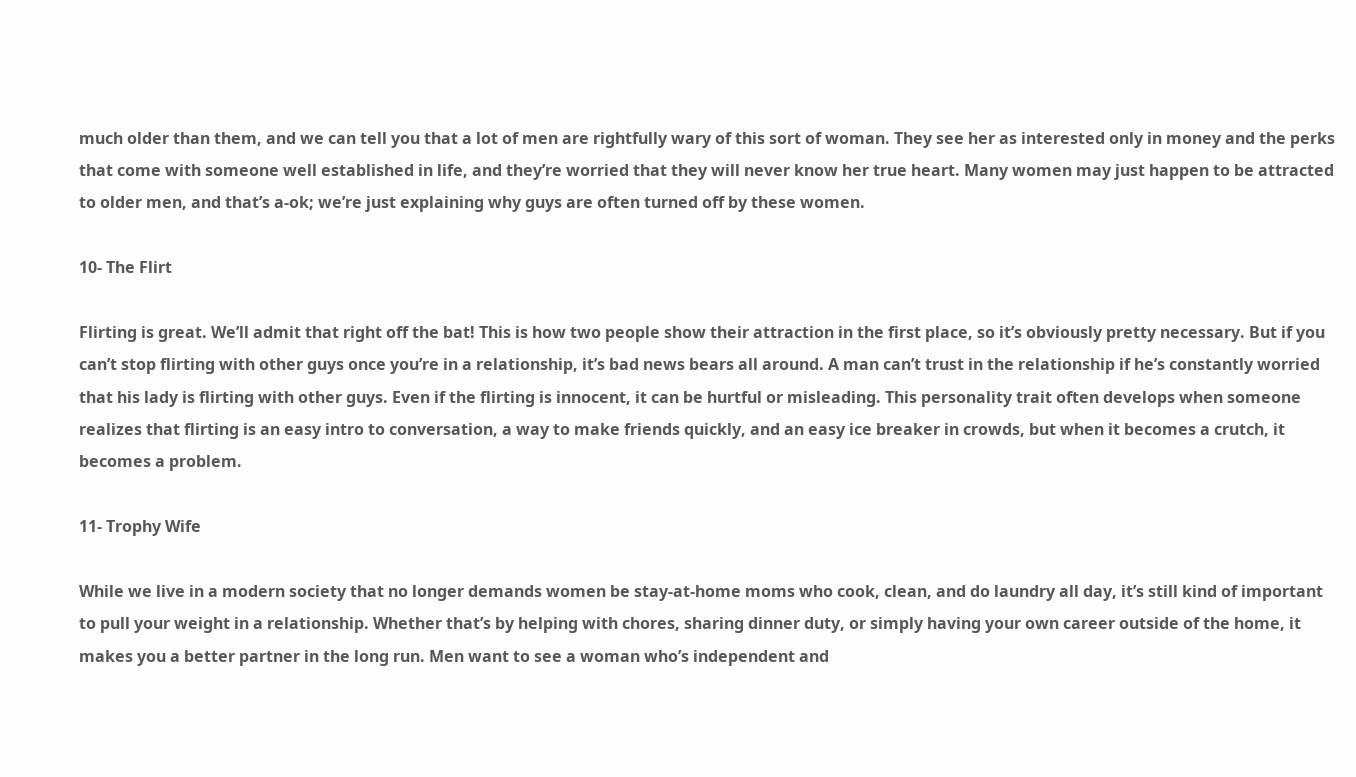much older than them, and we can tell you that a lot of men are rightfully wary of this sort of woman. They see her as interested only in money and the perks that come with someone well established in life, and they’re worried that they will never know her true heart. Many women may just happen to be attracted to older men, and that’s a-ok; we’re just explaining why guys are often turned off by these women.

10- The Flirt

Flirting is great. We’ll admit that right off the bat! This is how two people show their attraction in the first place, so it’s obviously pretty necessary. But if you can’t stop flirting with other guys once you’re in a relationship, it’s bad news bears all around. A man can’t trust in the relationship if he’s constantly worried that his lady is flirting with other guys. Even if the flirting is innocent, it can be hurtful or misleading. This personality trait often develops when someone realizes that flirting is an easy intro to conversation, a way to make friends quickly, and an easy ice breaker in crowds, but when it becomes a crutch, it becomes a problem.

11- Trophy Wife

While we live in a modern society that no longer demands women be stay-at-home moms who cook, clean, and do laundry all day, it’s still kind of important to pull your weight in a relationship. Whether that’s by helping with chores, sharing dinner duty, or simply having your own career outside of the home, it makes you a better partner in the long run. Men want to see a woman who’s independent and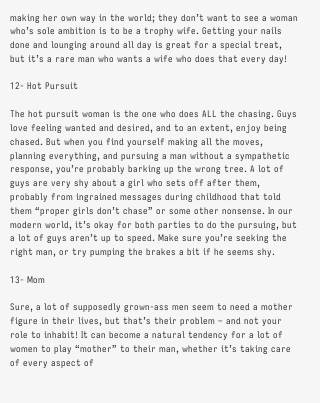making her own way in the world; they don’t want to see a woman who’s sole ambition is to be a trophy wife. Getting your nails done and lounging around all day is great for a special treat, but it’s a rare man who wants a wife who does that every day!

12- Hot Pursuit

The hot pursuit woman is the one who does ALL the chasing. Guys love feeling wanted and desired, and to an extent, enjoy being chased. But when you find yourself making all the moves, planning everything, and pursuing a man without a sympathetic response, you’re probably barking up the wrong tree. A lot of guys are very shy about a girl who sets off after them, probably from ingrained messages during childhood that told them “proper girls don’t chase” or some other nonsense. In our modern world, it’s okay for both parties to do the pursuing, but a lot of guys aren’t up to speed. Make sure you’re seeking the right man, or try pumping the brakes a bit if he seems shy.

13- Mom

Sure, a lot of supposedly grown-ass men seem to need a mother figure in their lives, but that’s their problem – and not your role to inhabit! It can become a natural tendency for a lot of women to play “mother” to their man, whether it’s taking care of every aspect of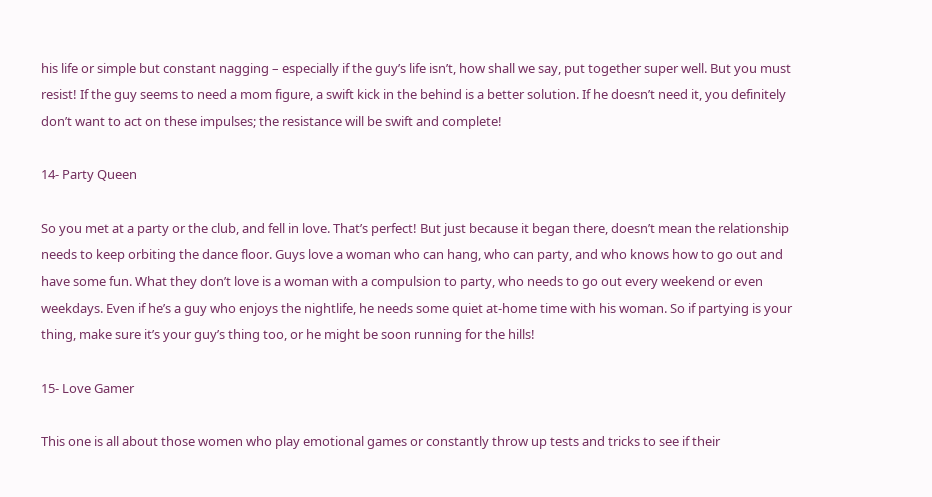his life or simple but constant nagging – especially if the guy’s life isn’t, how shall we say, put together super well. But you must resist! If the guy seems to need a mom figure, a swift kick in the behind is a better solution. If he doesn’t need it, you definitely don’t want to act on these impulses; the resistance will be swift and complete!

14- Party Queen

So you met at a party or the club, and fell in love. That’s perfect! But just because it began there, doesn’t mean the relationship needs to keep orbiting the dance floor. Guys love a woman who can hang, who can party, and who knows how to go out and have some fun. What they don’t love is a woman with a compulsion to party, who needs to go out every weekend or even weekdays. Even if he’s a guy who enjoys the nightlife, he needs some quiet at-home time with his woman. So if partying is your thing, make sure it’s your guy’s thing too, or he might be soon running for the hills!

15- Love Gamer

This one is all about those women who play emotional games or constantly throw up tests and tricks to see if their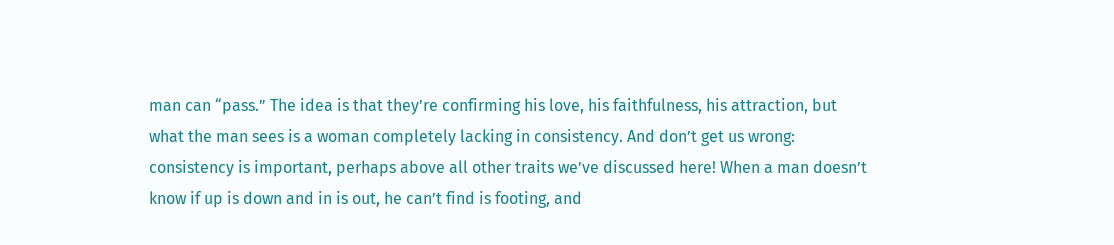man can “pass.” The idea is that they’re confirming his love, his faithfulness, his attraction, but what the man sees is a woman completely lacking in consistency. And don’t get us wrong: consistency is important, perhaps above all other traits we’ve discussed here! When a man doesn’t know if up is down and in is out, he can’t find is footing, and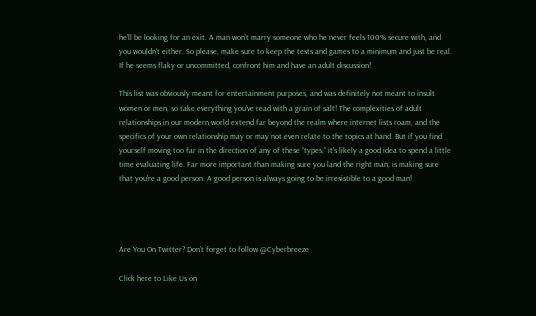he’ll be looking for an exit. A man won’t marry someone who he never feels 100% secure with, and you wouldn’t either. So please, make sure to keep the tests and games to a minimum and just be real. If he seems flaky or uncommitted, confront him and have an adult discussion!

This list was obviously meant for entertainment purposes, and was definitely not meant to insult women or men, so take everything you’ve read with a grain of salt! The complexities of adult relationships in our modern world extend far beyond the realm where internet lists roam, and the specifics of your own relationship may or may not even relate to the topics at hand. But if you find yourself moving too far in the direction of any of these “types,” it’s likely a good idea to spend a little time evaluating life. Far more important than making sure you land the right man, is making sure that you’re a good person. A good person is always going to be irresistible to a good man!




Are You On Twitter? Don’t forget to follow @Cyberbreeze

Click here to Like Us on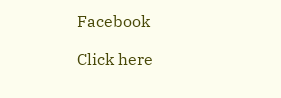Facebook

Click here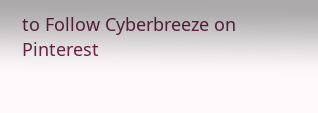to Follow Cyberbreeze on Pinterest